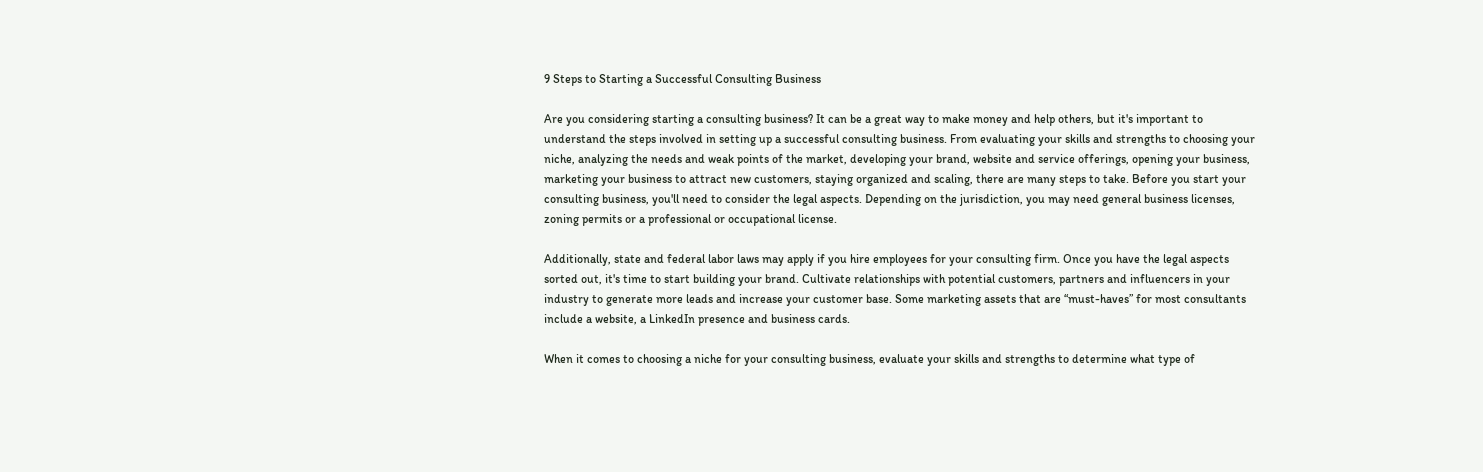9 Steps to Starting a Successful Consulting Business

Are you considering starting a consulting business? It can be a great way to make money and help others, but it's important to understand the steps involved in setting up a successful consulting business. From evaluating your skills and strengths to choosing your niche, analyzing the needs and weak points of the market, developing your brand, website and service offerings, opening your business, marketing your business to attract new customers, staying organized and scaling, there are many steps to take. Before you start your consulting business, you'll need to consider the legal aspects. Depending on the jurisdiction, you may need general business licenses, zoning permits or a professional or occupational license.

Additionally, state and federal labor laws may apply if you hire employees for your consulting firm. Once you have the legal aspects sorted out, it's time to start building your brand. Cultivate relationships with potential customers, partners and influencers in your industry to generate more leads and increase your customer base. Some marketing assets that are “must-haves” for most consultants include a website, a LinkedIn presence and business cards.

When it comes to choosing a niche for your consulting business, evaluate your skills and strengths to determine what type of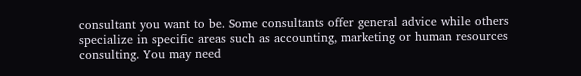consultant you want to be. Some consultants offer general advice while others specialize in specific areas such as accounting, marketing or human resources consulting. You may need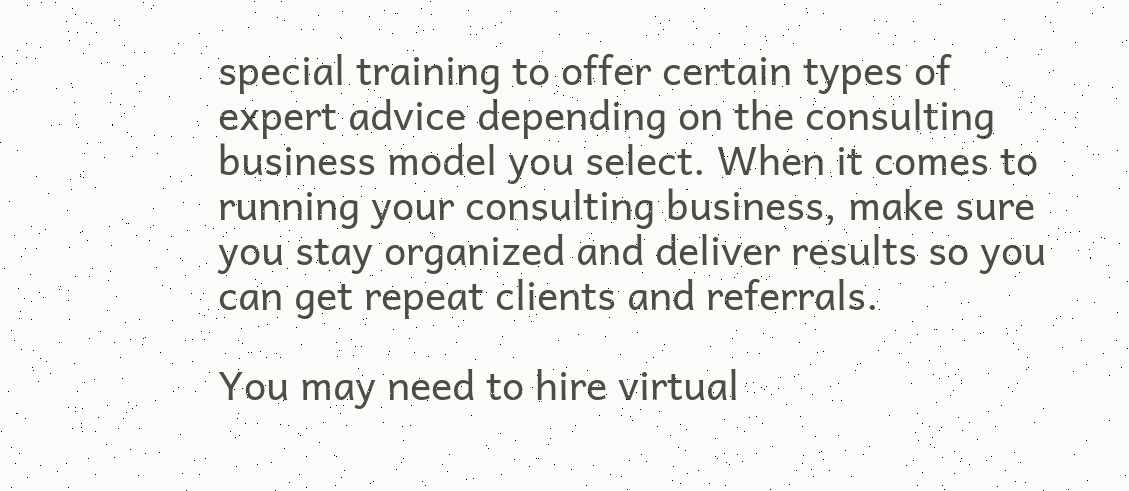special training to offer certain types of expert advice depending on the consulting business model you select. When it comes to running your consulting business, make sure you stay organized and deliver results so you can get repeat clients and referrals.

You may need to hire virtual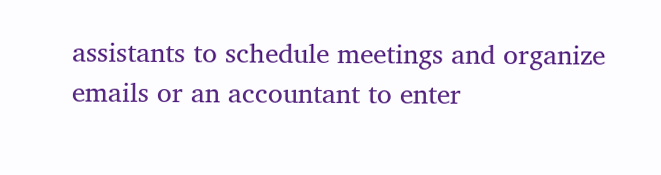assistants to schedule meetings and organize emails or an accountant to enter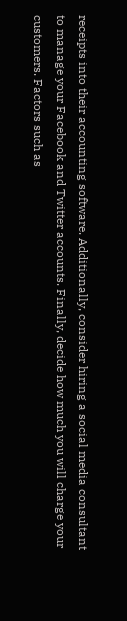receipts into their accounting software. Additionally, consider hiring a social media consultant to manage your Facebook and Twitter accounts. Finally, decide how much you will charge your customers. Factors such as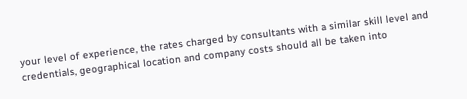your level of experience, the rates charged by consultants with a similar skill level and credentials, geographical location and company costs should all be taken into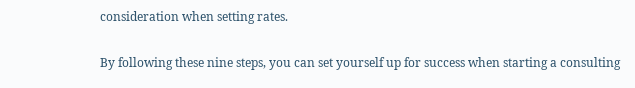consideration when setting rates.

By following these nine steps, you can set yourself up for success when starting a consulting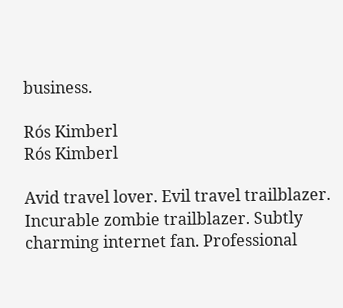business.

Rós Kimberl
Rós Kimberl

Avid travel lover. Evil travel trailblazer. Incurable zombie trailblazer. Subtly charming internet fan. Professional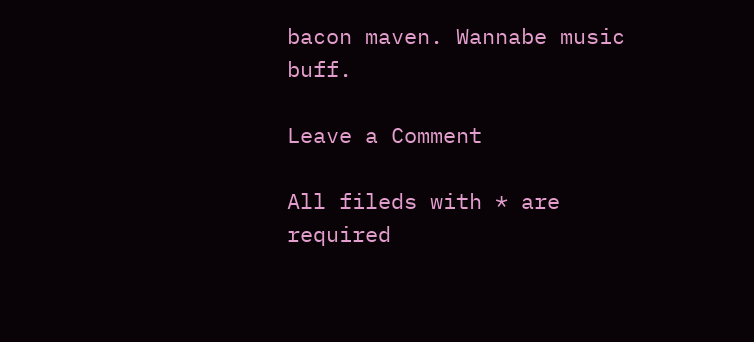bacon maven. Wannabe music buff.

Leave a Comment

All fileds with * are required